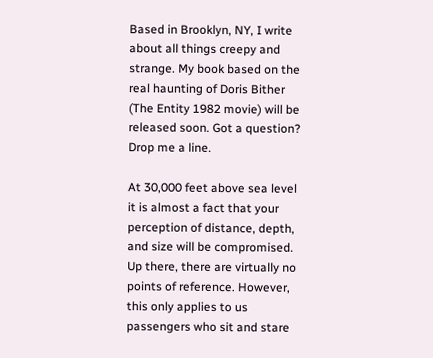Based in Brooklyn, NY, I write about all things creepy and strange. My book based on the real haunting of Doris Bither (The Entity 1982 movie) will be released soon. Got a question? Drop me a line.

At 30,000 feet above sea level it is almost a fact that your perception of distance, depth, and size will be compromised. Up there, there are virtually no points of reference. However, this only applies to us passengers who sit and stare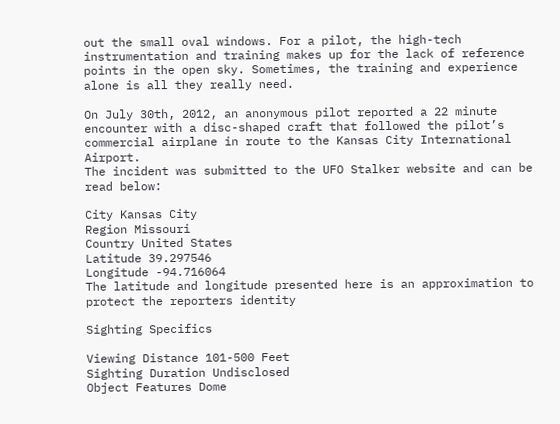out the small oval windows. For a pilot, the high-tech instrumentation and training makes up for the lack of reference points in the open sky. Sometimes, the training and experience alone is all they really need.

On July 30th, 2012, an anonymous pilot reported a 22 minute encounter with a disc-shaped craft that followed the pilot’s commercial airplane in route to the Kansas City International Airport.
The incident was submitted to the UFO Stalker website and can be read below:

City Kansas City
Region Missouri
Country United States
Latitude 39.297546
Longitude -94.716064
The latitude and longitude presented here is an approximation to protect the reporters identity

Sighting Specifics

Viewing Distance 101-500 Feet
Sighting Duration Undisclosed
Object Features Dome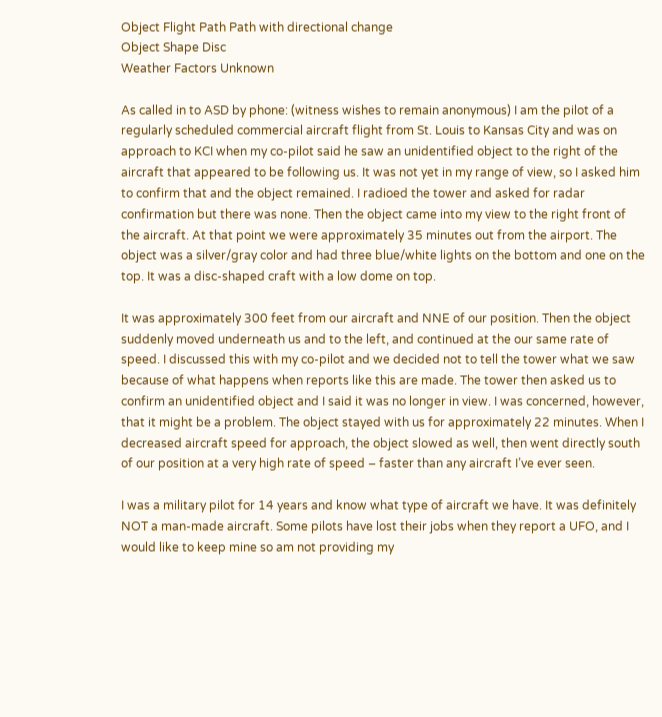Object Flight Path Path with directional change
Object Shape Disc
Weather Factors Unknown

As called in to ASD by phone: (witness wishes to remain anonymous) I am the pilot of a regularly scheduled commercial aircraft flight from St. Louis to Kansas City and was on approach to KCI when my co-pilot said he saw an unidentified object to the right of the aircraft that appeared to be following us. It was not yet in my range of view, so I asked him to confirm that and the object remained. I radioed the tower and asked for radar confirmation but there was none. Then the object came into my view to the right front of the aircraft. At that point we were approximately 35 minutes out from the airport. The object was a silver/gray color and had three blue/white lights on the bottom and one on the top. It was a disc-shaped craft with a low dome on top.

It was approximately 300 feet from our aircraft and NNE of our position. Then the object suddenly moved underneath us and to the left, and continued at the our same rate of speed. I discussed this with my co-pilot and we decided not to tell the tower what we saw because of what happens when reports like this are made. The tower then asked us to confirm an unidentified object and I said it was no longer in view. I was concerned, however, that it might be a problem. The object stayed with us for approximately 22 minutes. When I decreased aircraft speed for approach, the object slowed as well, then went directly south of our position at a very high rate of speed – faster than any aircraft I’ve ever seen.

I was a military pilot for 14 years and know what type of aircraft we have. It was definitely NOT a man-made aircraft. Some pilots have lost their jobs when they report a UFO, and I would like to keep mine so am not providing my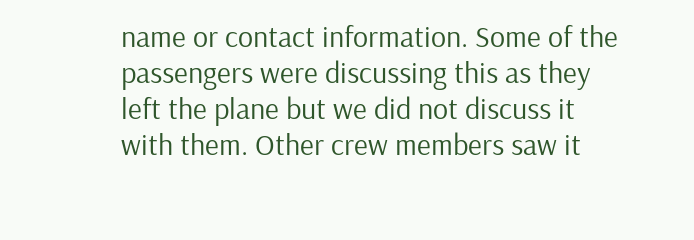name or contact information. Some of the passengers were discussing this as they left the plane but we did not discuss it with them. Other crew members saw it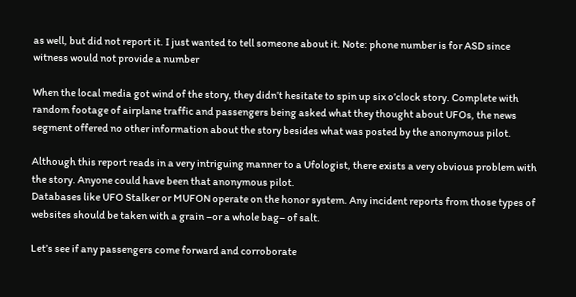as well, but did not report it. I just wanted to tell someone about it. Note: phone number is for ASD since witness would not provide a number

When the local media got wind of the story, they didn’t hesitate to spin up six o’clock story. Complete with random footage of airplane traffic and passengers being asked what they thought about UFOs, the news segment offered no other information about the story besides what was posted by the anonymous pilot.

Although this report reads in a very intriguing manner to a Ufologist, there exists a very obvious problem with the story. Anyone could have been that anonymous pilot.
Databases like UFO Stalker or MUFON operate on the honor system. Any incident reports from those types of websites should be taken with a grain –or a whole bag– of salt.

Let’s see if any passengers come forward and corroborate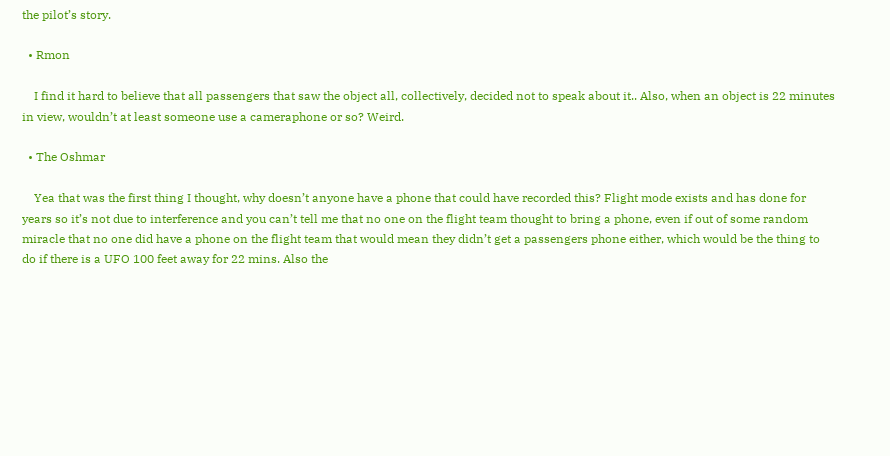the pilot’s story.

  • Rmon

    I find it hard to believe that all passengers that saw the object all, collectively, decided not to speak about it.. Also, when an object is 22 minutes in view, wouldn’t at least someone use a cameraphone or so? Weird.

  • The Oshmar

    Yea that was the first thing I thought, why doesn’t anyone have a phone that could have recorded this? Flight mode exists and has done for years so it’s not due to interference and you can’t tell me that no one on the flight team thought to bring a phone, even if out of some random miracle that no one did have a phone on the flight team that would mean they didn’t get a passengers phone either, which would be the thing to do if there is a UFO 100 feet away for 22 mins. Also the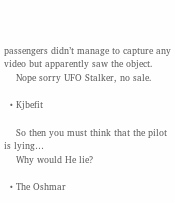passengers didn’t manage to capture any video but apparently saw the object.
    Nope sorry UFO Stalker, no sale.

  • Kjbefit

    So then you must think that the pilot is lying…
    Why would He lie?

  • The Oshmar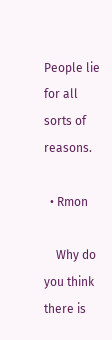People lie for all sorts of reasons.

  • Rmon

    Why do you think there is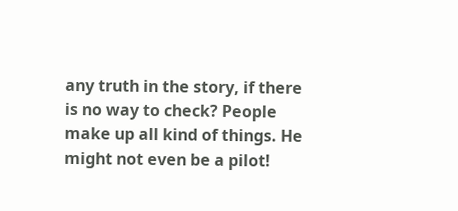any truth in the story, if there is no way to check? People make up all kind of things. He might not even be a pilot!